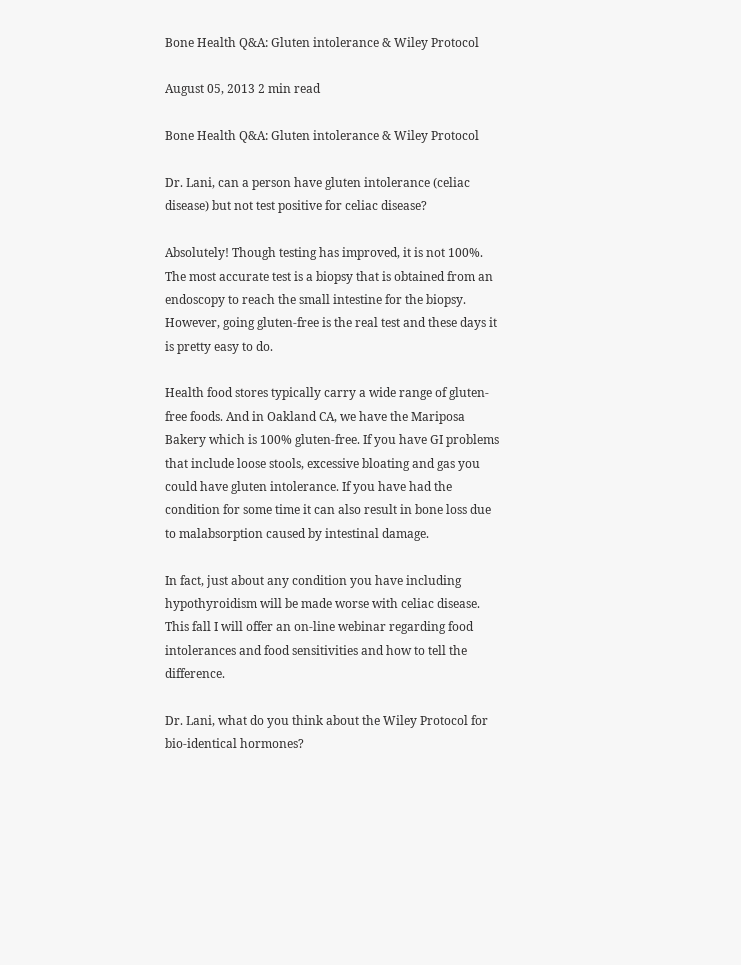Bone Health Q&A: Gluten intolerance & Wiley Protocol

August 05, 2013 2 min read

Bone Health Q&A: Gluten intolerance & Wiley Protocol

Dr. Lani, can a person have gluten intolerance (celiac disease) but not test positive for celiac disease?

Absolutely! Though testing has improved, it is not 100%. The most accurate test is a biopsy that is obtained from an endoscopy to reach the small intestine for the biopsy. However, going gluten-free is the real test and these days it is pretty easy to do.

Health food stores typically carry a wide range of gluten-free foods. And in Oakland CA, we have the Mariposa Bakery which is 100% gluten-free. If you have GI problems that include loose stools, excessive bloating and gas you could have gluten intolerance. If you have had the condition for some time it can also result in bone loss due to malabsorption caused by intestinal damage.

In fact, just about any condition you have including hypothyroidism will be made worse with celiac disease. This fall I will offer an on-line webinar regarding food intolerances and food sensitivities and how to tell the difference.

Dr. Lani, what do you think about the Wiley Protocol for bio-identical hormones?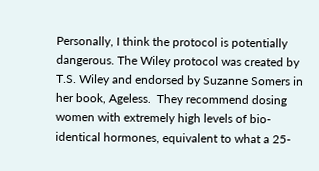Personally, I think the protocol is potentially dangerous. The Wiley protocol was created by T.S. Wiley and endorsed by Suzanne Somers in her book, Ageless.  They recommend dosing women with extremely high levels of bio-identical hormones, equivalent to what a 25-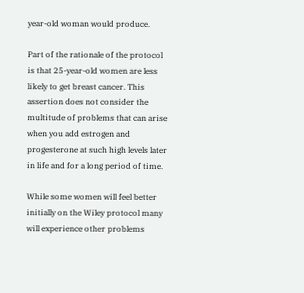year-old woman would produce.

Part of the rationale of the protocol is that 25-year-old women are less likely to get breast cancer. This assertion does not consider the multitude of problems that can arise when you add estrogen and progesterone at such high levels later in life and for a long period of time.

While some women will feel better initially on the Wiley protocol many will experience other problems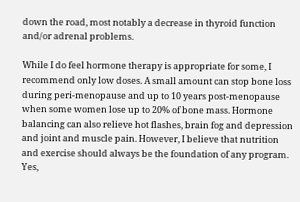down the road, most notably a decrease in thyroid function and/or adrenal problems.

While I do feel hormone therapy is appropriate for some, I recommend only low doses. A small amount can stop bone loss during peri-menopause and up to 10 years post-menopause when some women lose up to 20% of bone mass. Hormone balancing can also relieve hot flashes, brain fog and depression and joint and muscle pain. However, I believe that nutrition and exercise should always be the foundation of any program. Yes,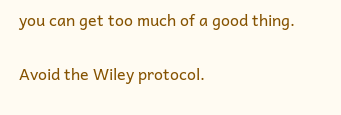you can get too much of a good thing.

Avoid the Wiley protocol.